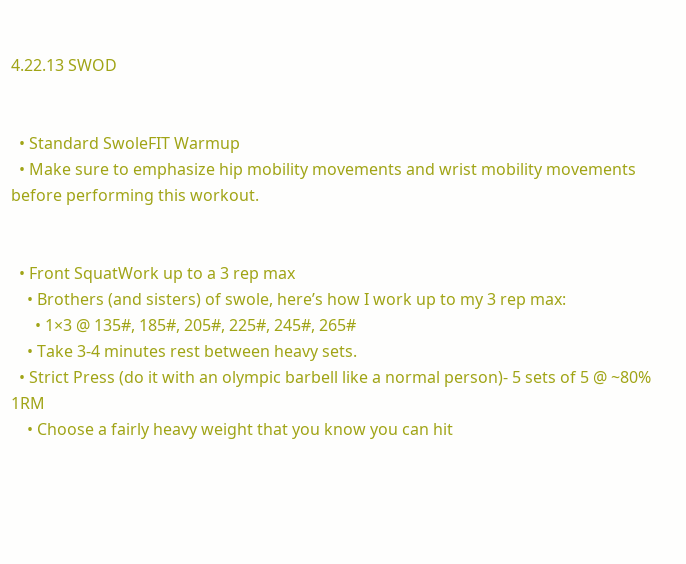4.22.13 SWOD


  • Standard SwoleFIT Warmup
  • Make sure to emphasize hip mobility movements and wrist mobility movements before performing this workout.


  • Front SquatWork up to a 3 rep max
    • Brothers (and sisters) of swole, here’s how I work up to my 3 rep max:
      • 1×3 @ 135#, 185#, 205#, 225#, 245#, 265#
    • Take 3-4 minutes rest between heavy sets.
  • Strict Press (do it with an olympic barbell like a normal person)- 5 sets of 5 @ ~80% 1RM
    • Choose a fairly heavy weight that you know you can hit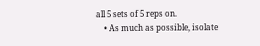all 5 sets of 5 reps on.
    • As much as possible, isolate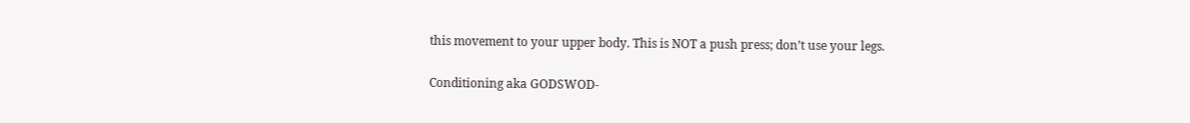this movement to your upper body. This is NOT a push press; don’t use your legs.

Conditioning aka GODSWOD-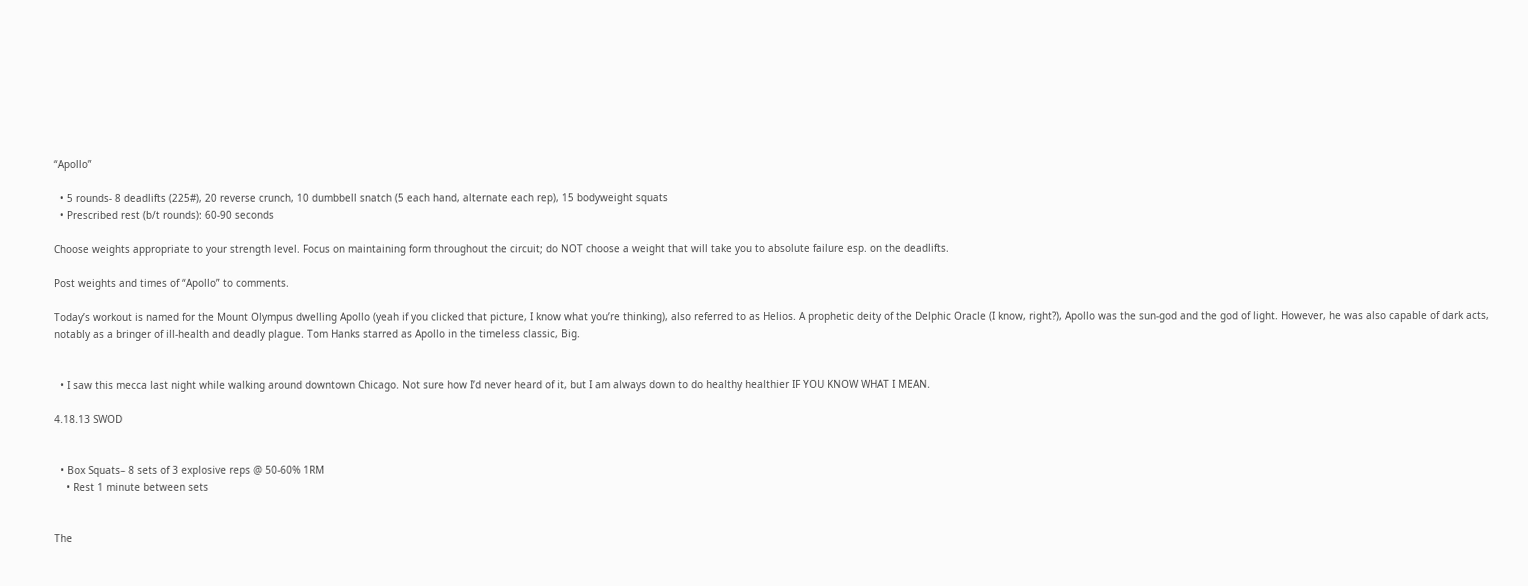“Apollo”

  • 5 rounds- 8 deadlifts (225#), 20 reverse crunch, 10 dumbbell snatch (5 each hand, alternate each rep), 15 bodyweight squats
  • Prescribed rest (b/t rounds): 60-90 seconds

Choose weights appropriate to your strength level. Focus on maintaining form throughout the circuit; do NOT choose a weight that will take you to absolute failure esp. on the deadlifts.

Post weights and times of “Apollo” to comments.

Today’s workout is named for the Mount Olympus dwelling Apollo (yeah if you clicked that picture, I know what you’re thinking), also referred to as Helios. A prophetic deity of the Delphic Oracle (I know, right?), Apollo was the sun-god and the god of light. However, he was also capable of dark acts, notably as a bringer of ill-health and deadly plague. Tom Hanks starred as Apollo in the timeless classic, Big.


  • I saw this mecca last night while walking around downtown Chicago. Not sure how I’d never heard of it, but I am always down to do healthy healthier IF YOU KNOW WHAT I MEAN.

4.18.13 SWOD


  • Box Squats– 8 sets of 3 explosive reps @ 50-60% 1RM
    • Rest 1 minute between sets


The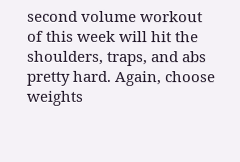second volume workout of this week will hit the shoulders, traps, and abs pretty hard. Again, choose weights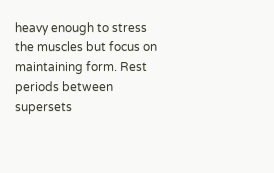heavy enough to stress the muscles but focus on maintaining form. Rest periods between supersets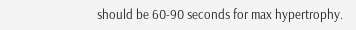should be 60-90 seconds for max hypertrophy.